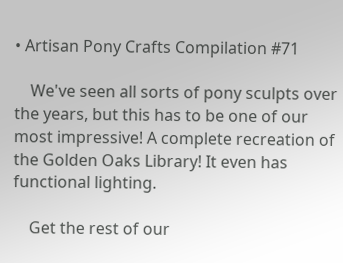• Artisan Pony Crafts Compilation #71

    We've seen all sorts of pony sculpts over the years, but this has to be one of our most impressive! A complete recreation of the Golden Oaks Library! It even has functional lighting.

    Get the rest of our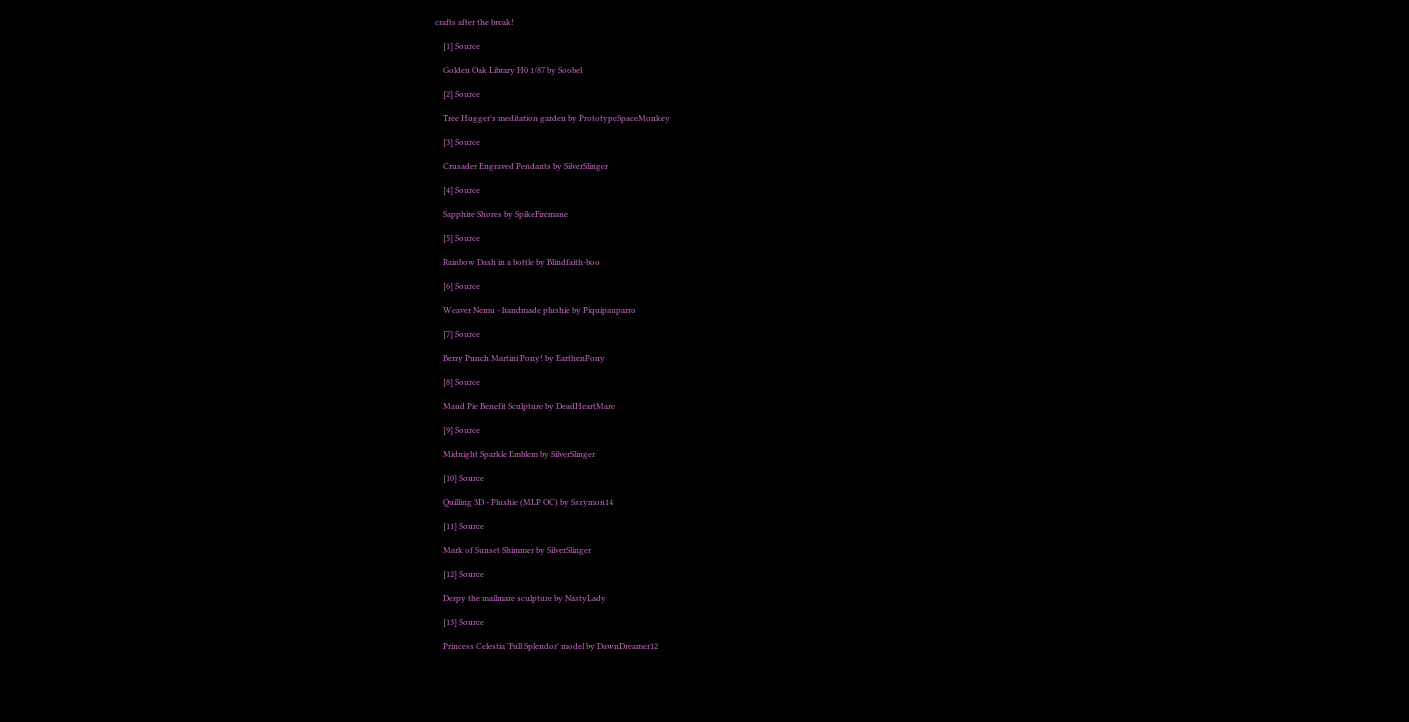crafts after the break!

    [1] Source

    Golden Oak Library H0 1/87 by Soobel

    [2] Source

    Tree Hugger's meditation garden by PrototypeSpaceMonkey

    [3] Source

    Crusader Engraved Pendants by SilverSlinger

    [4] Source

    Sapphire Shores by SpikeFiremane

    [5] Source

    Rainbow Dash in a bottle by Blindfaith-boo

    [6] Source

    Weaver Nemu - handmade plushie by Piquipauparro

    [7] Source

    Berry Punch Martini Pony! by EarthenPony

    [8] Source

    Maud Pie Benefit Sculpture by DeadHeartMare

    [9] Source

    Midnight Sparkle Emblem by SilverSlinger

    [10] Source

    Quilling 3D - Plushie (MLP OC) by Sszymon14

    [11] Source

    Mark of Sunset Shimmer by SilverSlinger

    [12] Source

    Derpy the mailmare sculpture by NastyLady

    [13] Source

    Princess Celestia 'Full Splendor' model by DawnDreamer12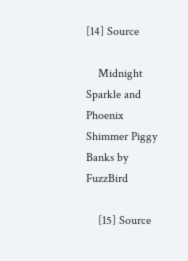[14] Source

    Midnight Sparkle and Phoenix Shimmer Piggy Banks by FuzzBird

    [15] Source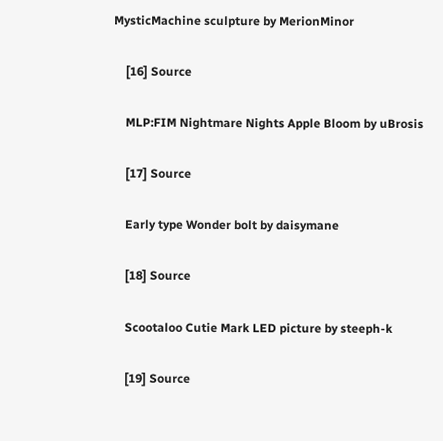MysticMachine sculpture by MerionMinor

    [16] Source

    MLP:FIM Nightmare Nights Apple Bloom by uBrosis

    [17] Source

    Early type Wonder bolt by daisymane

    [18] Source

    Scootaloo Cutie Mark LED picture by steeph-k

    [19] Source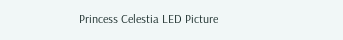Princess Celestia LED Picture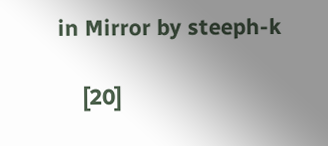in Mirror by steeph-k

    [20]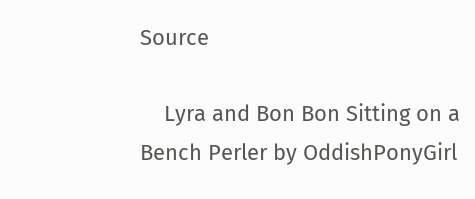Source

    Lyra and Bon Bon Sitting on a Bench Perler by OddishPonyGirl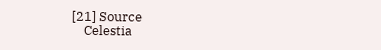[21] Source
    Celestia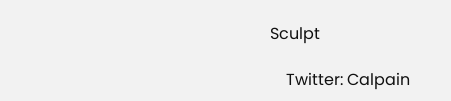Sculpt

    Twitter: Calpain